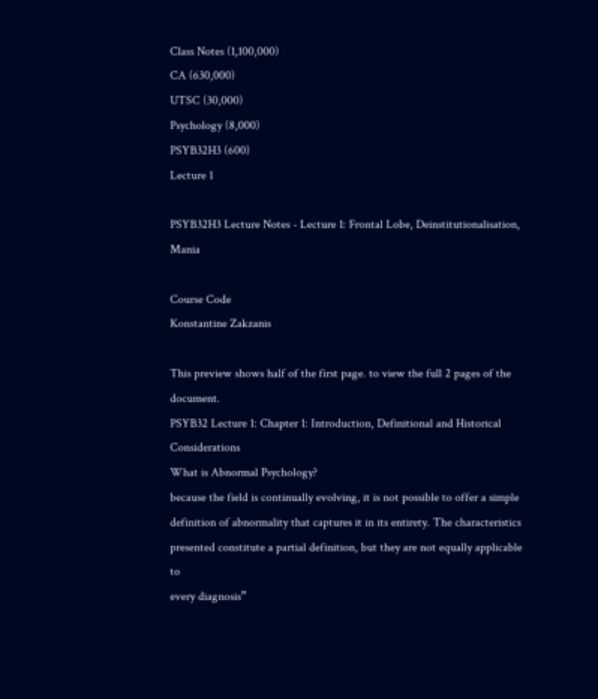Class Notes (1,100,000)
CA (630,000)
UTSC (30,000)
Psychology (8,000)
PSYB32H3 (600)
Lecture 1

PSYB32H3 Lecture Notes - Lecture 1: Frontal Lobe, Deinstitutionalisation, Mania

Course Code
Konstantine Zakzanis

This preview shows half of the first page. to view the full 2 pages of the document.
PSYB32 Lecture 1: Chapter 1: Introduction, Definitional and Historical Considerations
What is Abnormal Psychology?
because the field is continually evolving, it is not possible to offer a simple
definition of abnormality that captures it in its entirety. The characteristics
presented constitute a partial definition, but they are not equally applicable to
every diagnosis”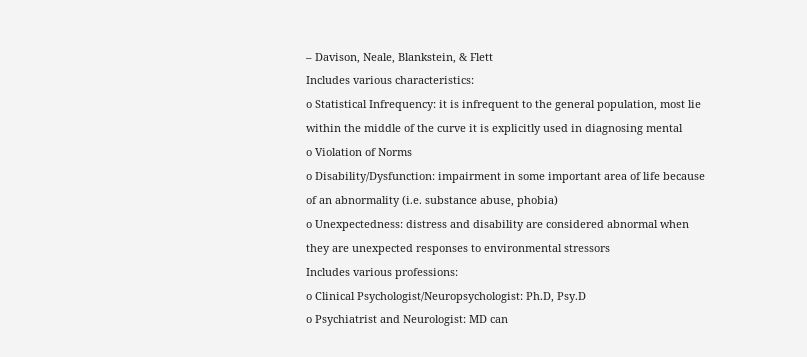– Davison, Neale, Blankstein, & Flett
Includes various characteristics:
o Statistical Infrequency: it is infrequent to the general population, most lie
within the middle of the curve it is explicitly used in diagnosing mental
o Violation of Norms
o Disability/Dysfunction: impairment in some important area of life because
of an abnormality (i.e. substance abuse, phobia)
o Unexpectedness: distress and disability are considered abnormal when
they are unexpected responses to environmental stressors
Includes various professions:
o Clinical Psychologist/Neuropsychologist: Ph.D, Psy.D
o Psychiatrist and Neurologist: MD can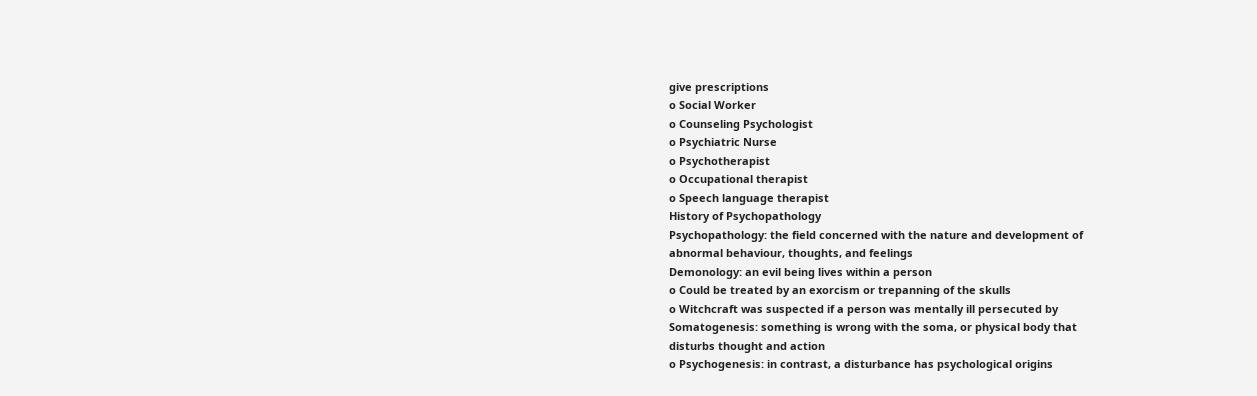give prescriptions
o Social Worker
o Counseling Psychologist
o Psychiatric Nurse
o Psychotherapist
o Occupational therapist
o Speech language therapist
History of Psychopathology
Psychopathology: the field concerned with the nature and development of
abnormal behaviour, thoughts, and feelings
Demonology: an evil being lives within a person
o Could be treated by an exorcism or trepanning of the skulls
o Witchcraft was suspected if a person was mentally ill persecuted by
Somatogenesis: something is wrong with the soma, or physical body that
disturbs thought and action
o Psychogenesis: in contrast, a disturbance has psychological origins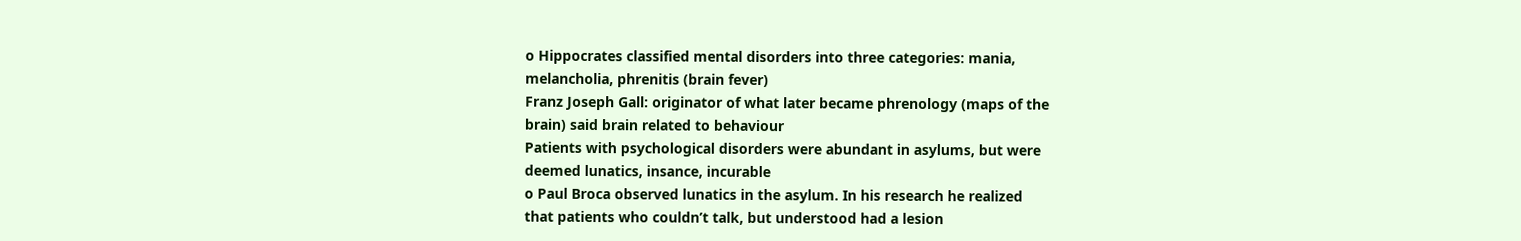o Hippocrates classified mental disorders into three categories: mania,
melancholia, phrenitis (brain fever)
Franz Joseph Gall: originator of what later became phrenology (maps of the
brain) said brain related to behaviour
Patients with psychological disorders were abundant in asylums, but were
deemed lunatics, insance, incurable
o Paul Broca observed lunatics in the asylum. In his research he realized
that patients who couldn’t talk, but understood had a lesion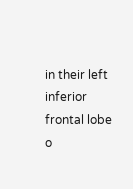in their left
inferior frontal lobe
o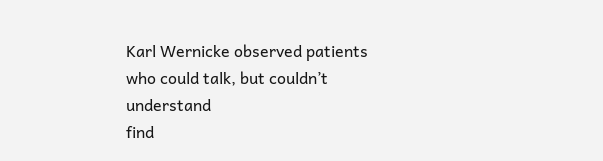Karl Wernicke observed patients who could talk, but couldn’t understand
find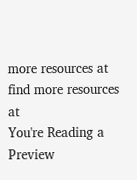more resources at
find more resources at
You're Reading a Preview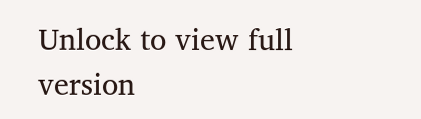Unlock to view full version